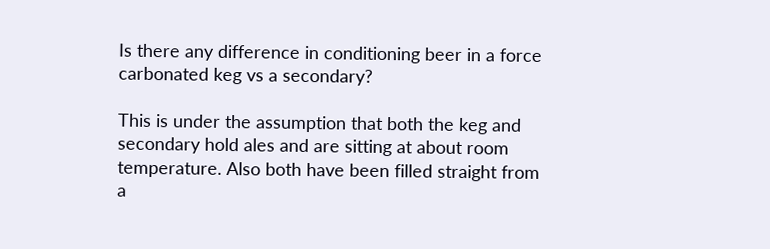Is there any difference in conditioning beer in a force carbonated keg vs a secondary?

This is under the assumption that both the keg and secondary hold ales and are sitting at about room temperature. Also both have been filled straight from a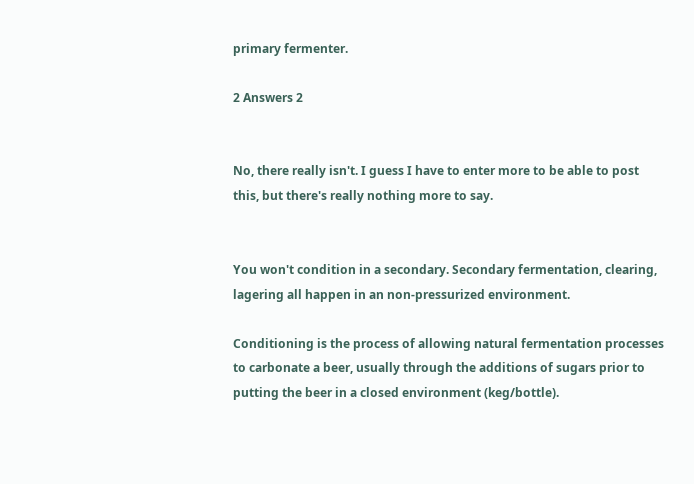primary fermenter.

2 Answers 2


No, there really isn't. I guess I have to enter more to be able to post this, but there's really nothing more to say.


You won't condition in a secondary. Secondary fermentation, clearing, lagering all happen in an non-pressurized environment.

Conditioning is the process of allowing natural fermentation processes to carbonate a beer, usually through the additions of sugars prior to putting the beer in a closed environment (keg/bottle).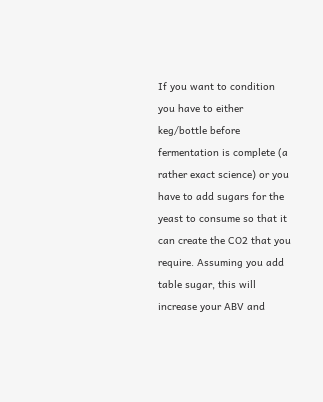If you want to condition you have to either keg/bottle before fermentation is complete (a rather exact science) or you have to add sugars for the yeast to consume so that it can create the CO2 that you require. Assuming you add table sugar, this will increase your ABV and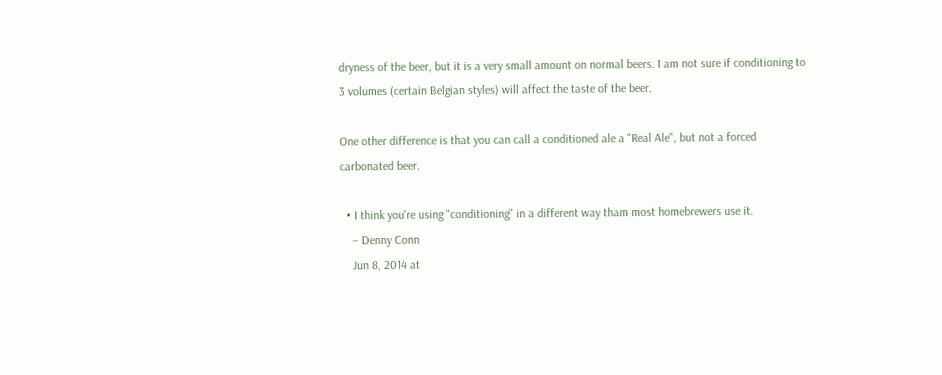dryness of the beer, but it is a very small amount on normal beers. I am not sure if conditioning to 3 volumes (certain Belgian styles) will affect the taste of the beer.

One other difference is that you can call a conditioned ale a "Real Ale", but not a forced carbonated beer.

  • I think you're using "conditioning" in a different way tham most homebrewers use it.
    – Denny Conn
    Jun 8, 2014 at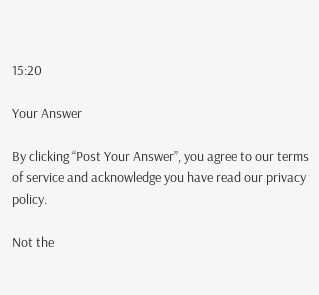15:20

Your Answer

By clicking “Post Your Answer”, you agree to our terms of service and acknowledge you have read our privacy policy.

Not the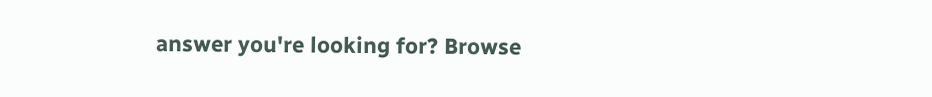answer you're looking for? Browse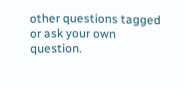other questions tagged or ask your own question.